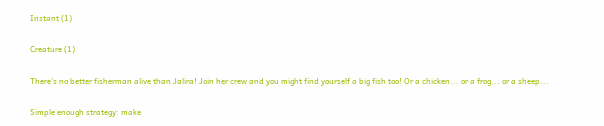Instant (1)

Creature (1)

There's no better fisherman alive than Jalira! Join her crew and you might find yourself a big fish too! Or a chicken... or a frog... or a sheep...

Simple enough strategy: make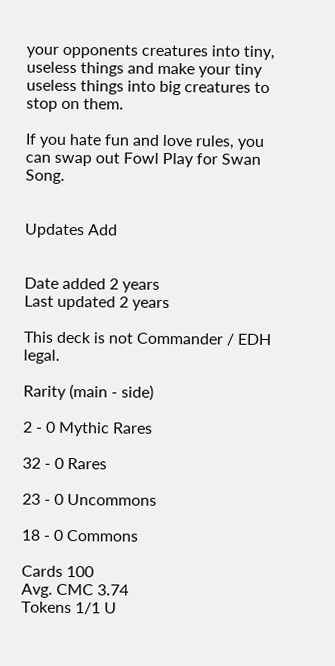your opponents creatures into tiny, useless things and make your tiny useless things into big creatures to stop on them.

If you hate fun and love rules, you can swap out Fowl Play for Swan Song.


Updates Add


Date added 2 years
Last updated 2 years

This deck is not Commander / EDH legal.

Rarity (main - side)

2 - 0 Mythic Rares

32 - 0 Rares

23 - 0 Uncommons

18 - 0 Commons

Cards 100
Avg. CMC 3.74
Tokens 1/1 U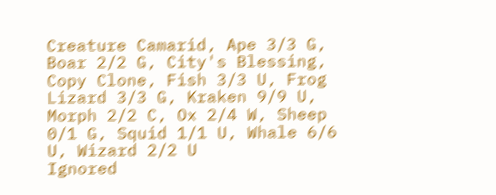Creature Camarid, Ape 3/3 G, Boar 2/2 G, City's Blessing, Copy Clone, Fish 3/3 U, Frog Lizard 3/3 G, Kraken 9/9 U, Morph 2/2 C, Ox 2/4 W, Sheep 0/1 G, Squid 1/1 U, Whale 6/6 U, Wizard 2/2 U
Ignored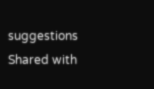suggestions
Shared with